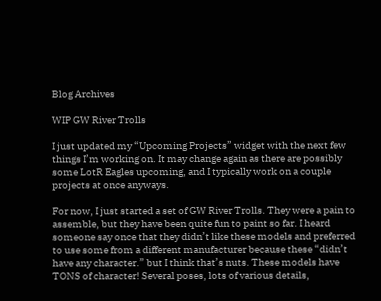Blog Archives

WIP GW River Trolls

I just updated my “Upcoming Projects” widget with the next few things I’m working on. It may change again as there are possibly some LotR Eagles upcoming, and I typically work on a couple projects at once anyways.

For now, I just started a set of GW River Trolls. They were a pain to assemble, but they have been quite fun to paint so far. I heard someone say once that they didn’t like these models and preferred to use some from a different manufacturer because these “didn’t have any character.” but I think that’s nuts. These models have TONS of character! Several poses, lots of various details,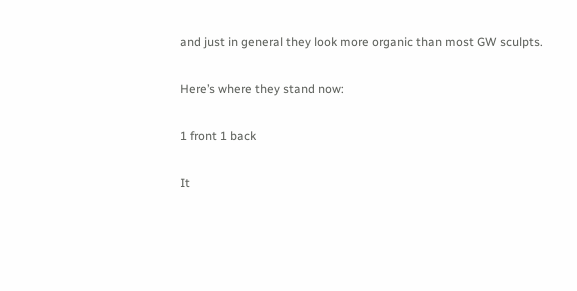and just in general they look more organic than most GW sculpts.

Here’s where they stand now:

1 front 1 back

It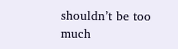shouldn’t be too much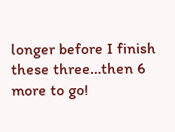longer before I finish these three…then 6 more to go!